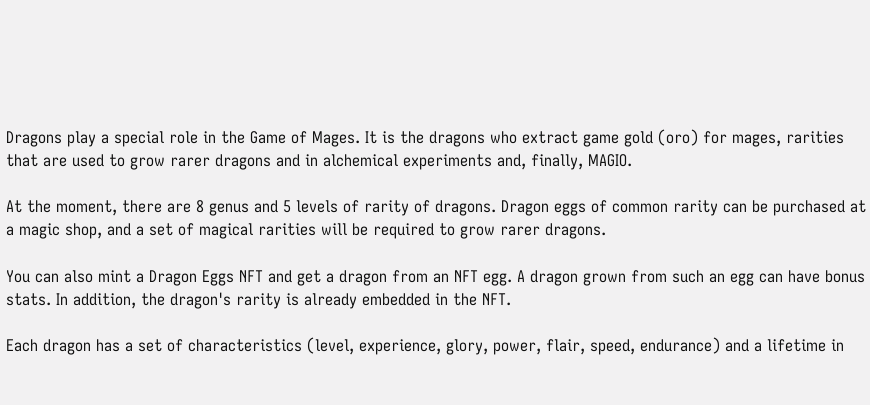Dragons play a special role in the Game of Mages. It is the dragons who extract game gold (oro) for mages, rarities that are used to grow rarer dragons and in alchemical experiments and, finally, MAGIO.

At the moment, there are 8 genus and 5 levels of rarity of dragons. Dragon eggs of common rarity can be purchased at a magic shop, and a set of magical rarities will be required to grow rarer dragons.

You can also mint a Dragon Eggs NFT and get a dragon from an NFT egg. A dragon grown from such an egg can have bonus stats. In addition, the dragon's rarity is already embedded in the NFT.

Each dragon has a set of characteristics (level, experience, glory, power, flair, speed, endurance) and a lifetime in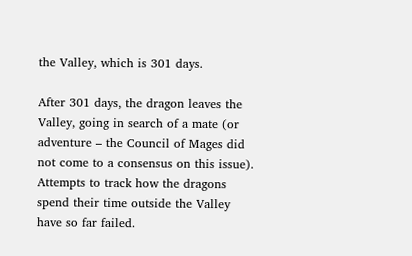the Valley, which is 301 days.

After 301 days, the dragon leaves the Valley, going in search of a mate (or adventure – the Council of Mages did not come to a consensus on this issue). Attempts to track how the dragons spend their time outside the Valley have so far failed.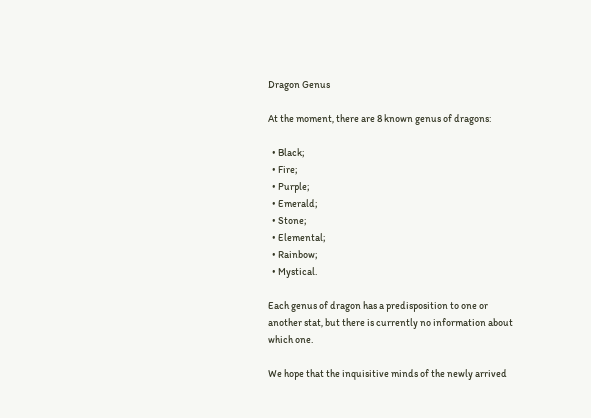Dragon Genus

At the moment, there are 8 known genus of dragons:

  • Black;
  • Fire;
  • Purple;
  • Emerald;
  • Stone;
  • Elemental;
  • Rainbow;
  • Mystical.

Each genus of dragon has a predisposition to one or another stat, but there is currently no information about which one.

We hope that the inquisitive minds of the newly arrived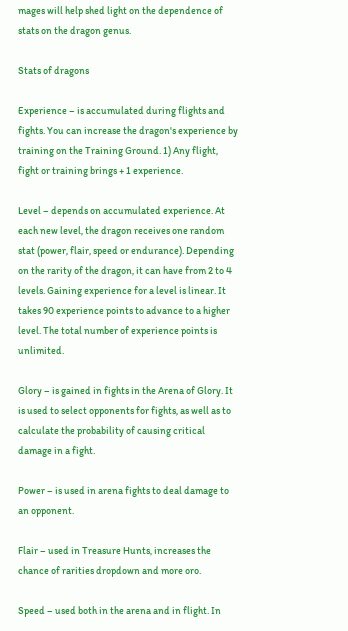mages will help shed light on the dependence of stats on the dragon genus.

Stats of dragons

Experience – is accumulated during flights and fights. You can increase the dragon's experience by training on the Training Ground. 1) Any flight, fight or training brings + 1 experience.

Level – depends on accumulated experience. At each new level, the dragon receives one random stat (power, flair, speed or endurance). Depending on the rarity of the dragon, it can have from 2 to 4 levels. Gaining experience for a level is linear. It takes 90 experience points to advance to a higher level. The total number of experience points is unlimited.

Glory – is gained in fights in the Arena of Glory. It is used to select opponents for fights, as well as to calculate the probability of causing critical damage in a fight.

Power – is used in arena fights to deal damage to an opponent.

Flair – used in Treasure Hunts, increases the chance of rarities dropdown and more oro.

Speed – used both in the arena and in flight. In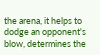the arena, it helps to dodge an opponent's blow, determines the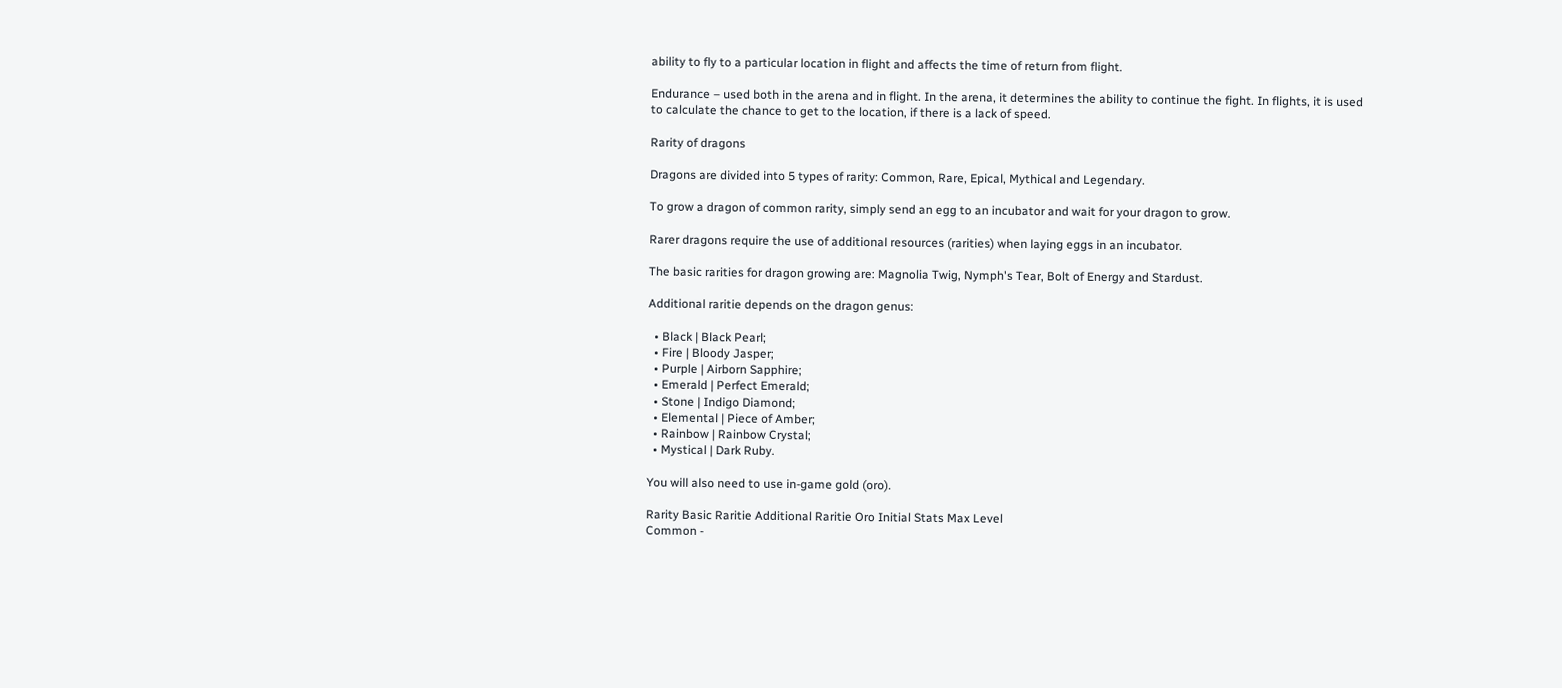ability to fly to a particular location in flight and affects the time of return from flight.

Endurance – used both in the arena and in flight. In the arena, it determines the ability to continue the fight. In flights, it is used to calculate the chance to get to the location, if there is a lack of speed.

Rarity of dragons

Dragons are divided into 5 types of rarity: Common, Rare, Epical, Mythical and Legendary.

To grow a dragon of common rarity, simply send an egg to an incubator and wait for your dragon to grow.

Rarer dragons require the use of additional resources (rarities) when laying eggs in an incubator.

The basic rarities for dragon growing are: Magnolia Twig, Nymph's Tear, Bolt of Energy and Stardust.

Additional raritie depends on the dragon genus:

  • Black | Black Pearl;
  • Fire | Bloody Jasper;
  • Purple | Airborn Sapphire;
  • Emerald | Perfect Emerald;
  • Stone | Indigo Diamond;
  • Elemental | Piece of Amber;
  • Rainbow | Rainbow Crystal;
  • Mystical | Dark Ruby.

You will also need to use in-game gold (oro).

Rarity Basic Raritie Additional Raritie Oro Initial Stats Max Level
Common -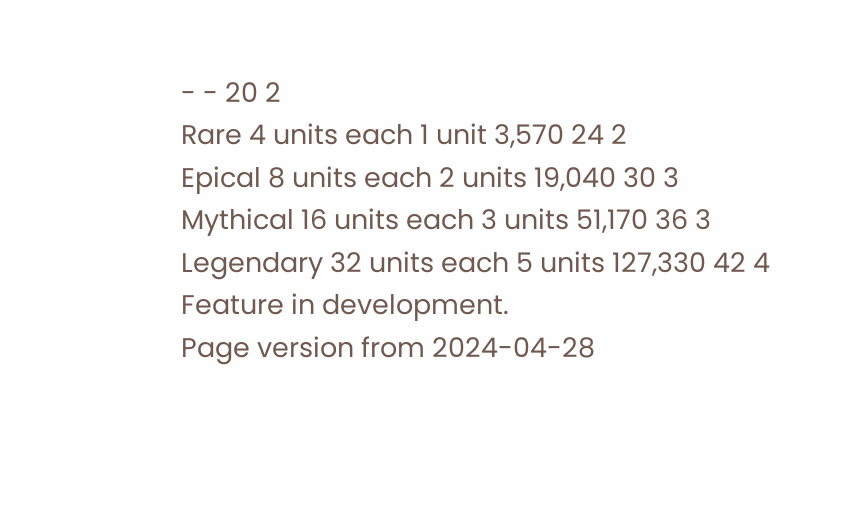- - 20 2
Rare 4 units each 1 unit 3,570 24 2
Epical 8 units each 2 units 19,040 30 3
Mythical 16 units each 3 units 51,170 36 3
Legendary 32 units each 5 units 127,330 42 4
Feature in development.
Page version from 2024-04-28